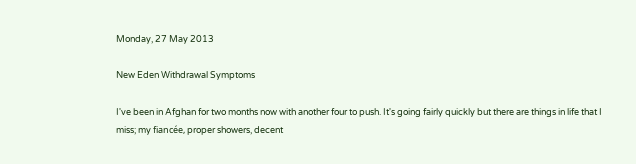Monday, 27 May 2013

New Eden Withdrawal Symptoms

I've been in Afghan for two months now with another four to push. It's going fairly quickly but there are things in life that I miss; my fiancée, proper showers, decent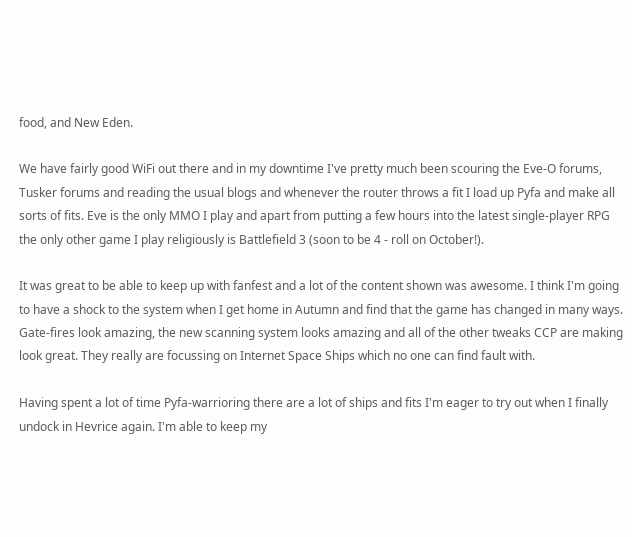food, and New Eden.

We have fairly good WiFi out there and in my downtime I've pretty much been scouring the Eve-O forums, Tusker forums and reading the usual blogs and whenever the router throws a fit I load up Pyfa and make all sorts of fits. Eve is the only MMO I play and apart from putting a few hours into the latest single-player RPG the only other game I play religiously is Battlefield 3 (soon to be 4 - roll on October!).

It was great to be able to keep up with fanfest and a lot of the content shown was awesome. I think I'm going to have a shock to the system when I get home in Autumn and find that the game has changed in many ways. Gate-fires look amazing, the new scanning system looks amazing and all of the other tweaks CCP are making look great. They really are focussing on Internet Space Ships which no one can find fault with.

Having spent a lot of time Pyfa-warrioring there are a lot of ships and fits I'm eager to try out when I finally undock in Hevrice again. I'm able to keep my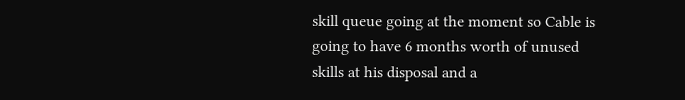skill queue going at the moment so Cable is going to have 6 months worth of unused skills at his disposal and a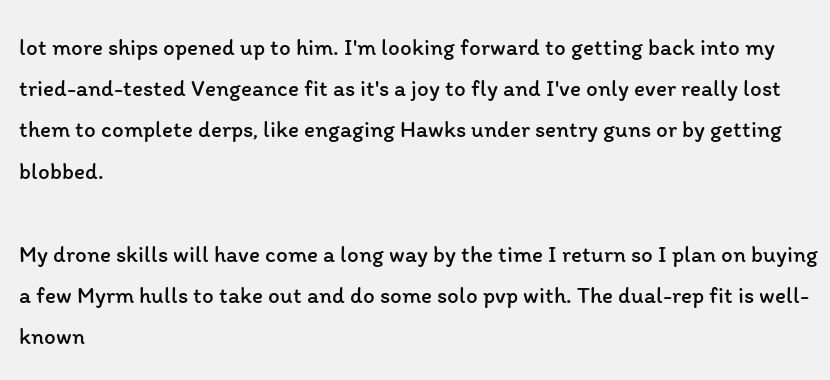lot more ships opened up to him. I'm looking forward to getting back into my tried-and-tested Vengeance fit as it's a joy to fly and I've only ever really lost them to complete derps, like engaging Hawks under sentry guns or by getting blobbed.

My drone skills will have come a long way by the time I return so I plan on buying a few Myrm hulls to take out and do some solo pvp with. The dual-rep fit is well-known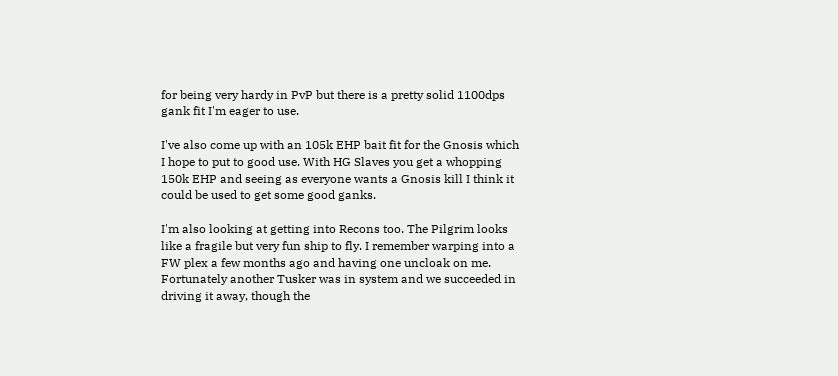for being very hardy in PvP but there is a pretty solid 1100dps gank fit I'm eager to use.

I've also come up with an 105k EHP bait fit for the Gnosis which I hope to put to good use. With HG Slaves you get a whopping 150k EHP and seeing as everyone wants a Gnosis kill I think it could be used to get some good ganks.

I'm also looking at getting into Recons too. The Pilgrim looks like a fragile but very fun ship to fly. I remember warping into a FW plex a few months ago and having one uncloak on me. Fortunately another Tusker was in system and we succeeded in driving it away, though the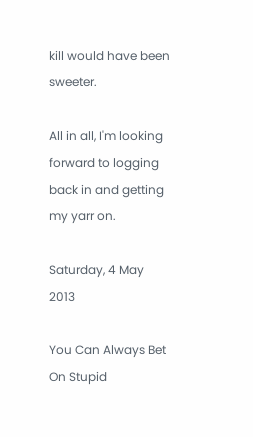kill would have been sweeter.

All in all, I'm looking forward to logging back in and getting my yarr on.

Saturday, 4 May 2013

You Can Always Bet On Stupid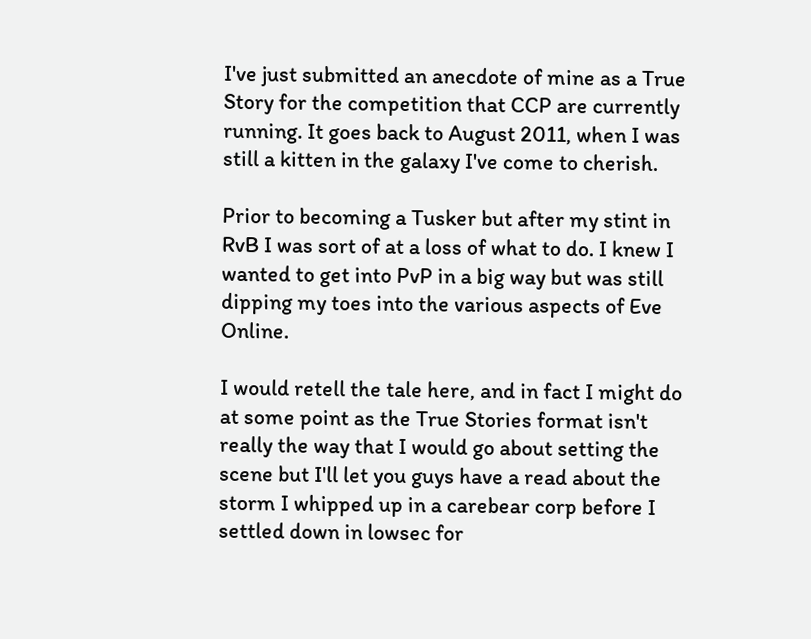I've just submitted an anecdote of mine as a True Story for the competition that CCP are currently running. It goes back to August 2011, when I was still a kitten in the galaxy I've come to cherish.

Prior to becoming a Tusker but after my stint in RvB I was sort of at a loss of what to do. I knew I wanted to get into PvP in a big way but was still dipping my toes into the various aspects of Eve Online.

I would retell the tale here, and in fact I might do at some point as the True Stories format isn't really the way that I would go about setting the scene but I'll let you guys have a read about the storm I whipped up in a carebear corp before I settled down in lowsec for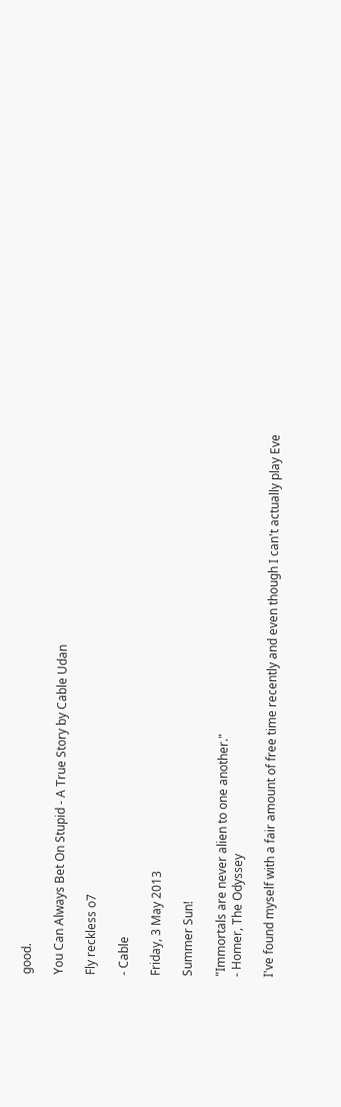good.

You Can Always Bet On Stupid - A True Story by Cable Udan

Fly reckless o7

- Cable

Friday, 3 May 2013

Summer Sun!

"Immortals are never alien to one another."
- Homer, The Odyssey

I've found myself with a fair amount of free time recently and even though I can't actually play Eve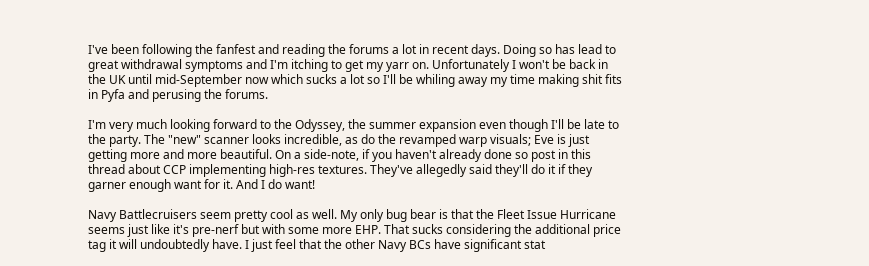I've been following the fanfest and reading the forums a lot in recent days. Doing so has lead to great withdrawal symptoms and I'm itching to get my yarr on. Unfortunately I won't be back in the UK until mid-September now which sucks a lot so I'll be whiling away my time making shit fits in Pyfa and perusing the forums.

I'm very much looking forward to the Odyssey, the summer expansion even though I'll be late to the party. The "new" scanner looks incredible, as do the revamped warp visuals; Eve is just getting more and more beautiful. On a side-note, if you haven't already done so post in this thread about CCP implementing high-res textures. They've allegedly said they'll do it if they garner enough want for it. And I do want!

Navy Battlecruisers seem pretty cool as well. My only bug bear is that the Fleet Issue Hurricane seems just like it's pre-nerf but with some more EHP. That sucks considering the additional price tag it will undoubtedly have. I just feel that the other Navy BCs have significant stat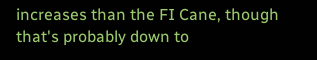increases than the FI Cane, though that's probably down to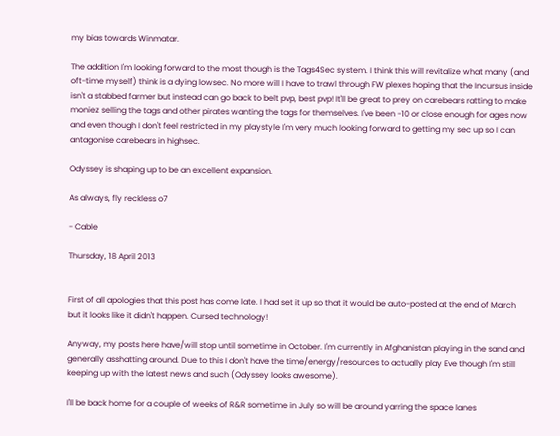my bias towards Winmatar.

The addition I'm looking forward to the most though is the Tags4Sec system. I think this will revitalize what many (and oft-time myself) think is a dying lowsec. No more will I have to trawl through FW plexes hoping that the Incursus inside isn't a stabbed farmer but instead can go back to belt pvp, best pvp! It'll be great to prey on carebears ratting to make moniez selling the tags and other pirates wanting the tags for themselves. I've been -10 or close enough for ages now and even though I don't feel restricted in my playstyle I'm very much looking forward to getting my sec up so I can antagonise carebears in highsec.

Odyssey is shaping up to be an excellent expansion.

As always, fly reckless o7

- Cable

Thursday, 18 April 2013


First of all apologies that this post has come late. I had set it up so that it would be auto-posted at the end of March but it looks like it didn't happen. Cursed technology!

Anyway, my posts here have/will stop until sometime in October. I'm currently in Afghanistan playing in the sand and generally asshatting around. Due to this I don't have the time/energy/resources to actually play Eve though I'm still keeping up with the latest news and such (Odyssey looks awesome).

I'll be back home for a couple of weeks of R&R sometime in July so will be around yarring the space lanes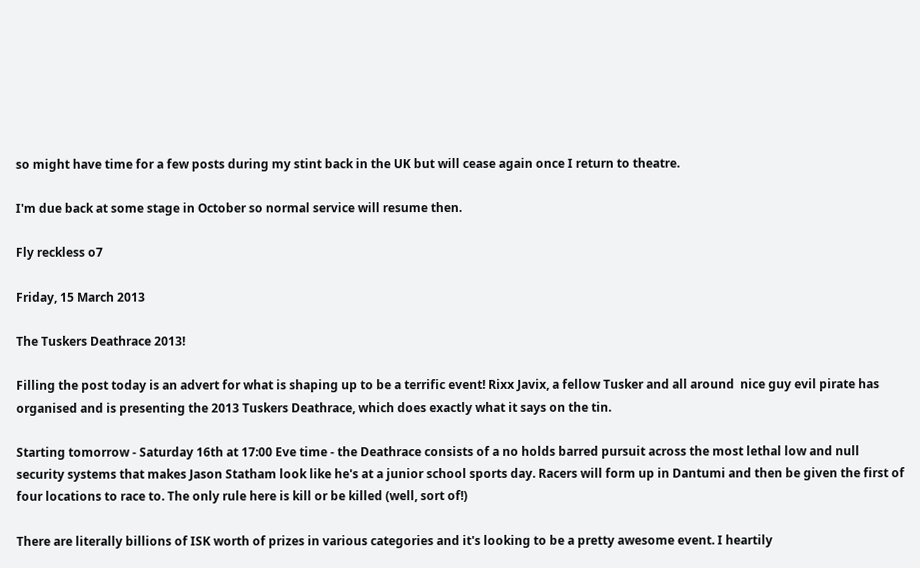so might have time for a few posts during my stint back in the UK but will cease again once I return to theatre.

I'm due back at some stage in October so normal service will resume then.

Fly reckless o7

Friday, 15 March 2013

The Tuskers Deathrace 2013!

Filling the post today is an advert for what is shaping up to be a terrific event! Rixx Javix, a fellow Tusker and all around  nice guy evil pirate has organised and is presenting the 2013 Tuskers Deathrace, which does exactly what it says on the tin.

Starting tomorrow - Saturday 16th at 17:00 Eve time - the Deathrace consists of a no holds barred pursuit across the most lethal low and null security systems that makes Jason Statham look like he's at a junior school sports day. Racers will form up in Dantumi and then be given the first of four locations to race to. The only rule here is kill or be killed (well, sort of!)

There are literally billions of ISK worth of prizes in various categories and it's looking to be a pretty awesome event. I heartily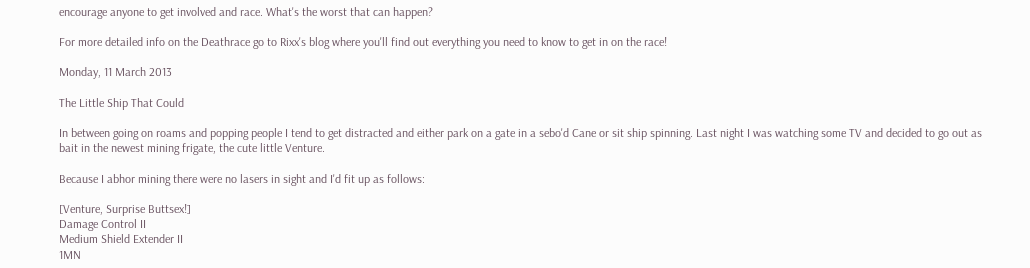encourage anyone to get involved and race. What's the worst that can happen?

For more detailed info on the Deathrace go to Rixx's blog where you'll find out everything you need to know to get in on the race!

Monday, 11 March 2013

The Little Ship That Could

In between going on roams and popping people I tend to get distracted and either park on a gate in a sebo'd Cane or sit ship spinning. Last night I was watching some TV and decided to go out as bait in the newest mining frigate, the cute little Venture.

Because I abhor mining there were no lasers in sight and I'd fit up as follows:

[Venture, Surprise Buttsex!]
Damage Control II
Medium Shield Extender II
1MN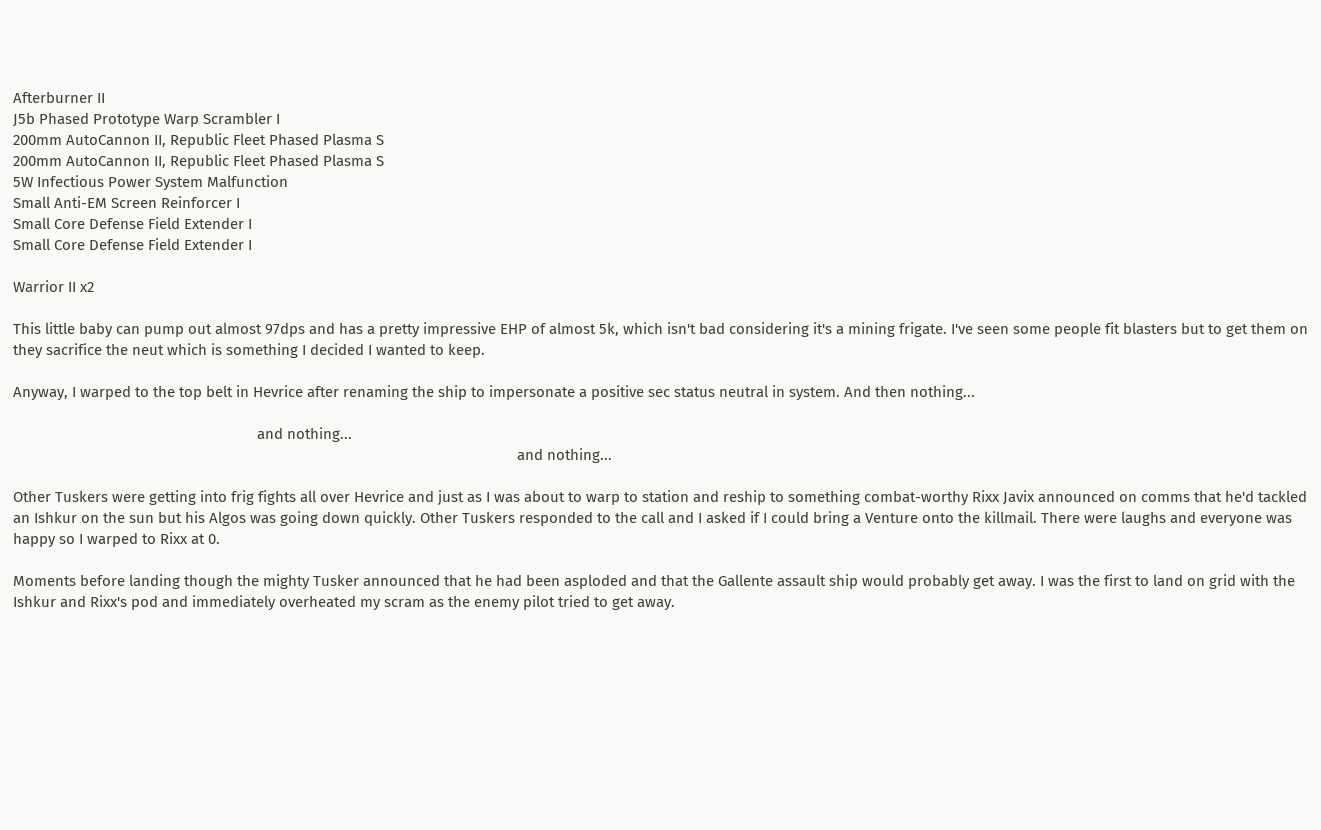Afterburner II
J5b Phased Prototype Warp Scrambler I
200mm AutoCannon II, Republic Fleet Phased Plasma S
200mm AutoCannon II, Republic Fleet Phased Plasma S
5W Infectious Power System Malfunction
Small Anti-EM Screen Reinforcer I
Small Core Defense Field Extender I
Small Core Defense Field Extender I

Warrior II x2

This little baby can pump out almost 97dps and has a pretty impressive EHP of almost 5k, which isn't bad considering it's a mining frigate. I've seen some people fit blasters but to get them on they sacrifice the neut which is something I decided I wanted to keep.

Anyway, I warped to the top belt in Hevrice after renaming the ship to impersonate a positive sec status neutral in system. And then nothing...

                                                             and nothing...
                                                                                                                              and nothing...

Other Tuskers were getting into frig fights all over Hevrice and just as I was about to warp to station and reship to something combat-worthy Rixx Javix announced on comms that he'd tackled an Ishkur on the sun but his Algos was going down quickly. Other Tuskers responded to the call and I asked if I could bring a Venture onto the killmail. There were laughs and everyone was happy so I warped to Rixx at 0.

Moments before landing though the mighty Tusker announced that he had been asploded and that the Gallente assault ship would probably get away. I was the first to land on grid with the Ishkur and Rixx's pod and immediately overheated my scram as the enemy pilot tried to get away.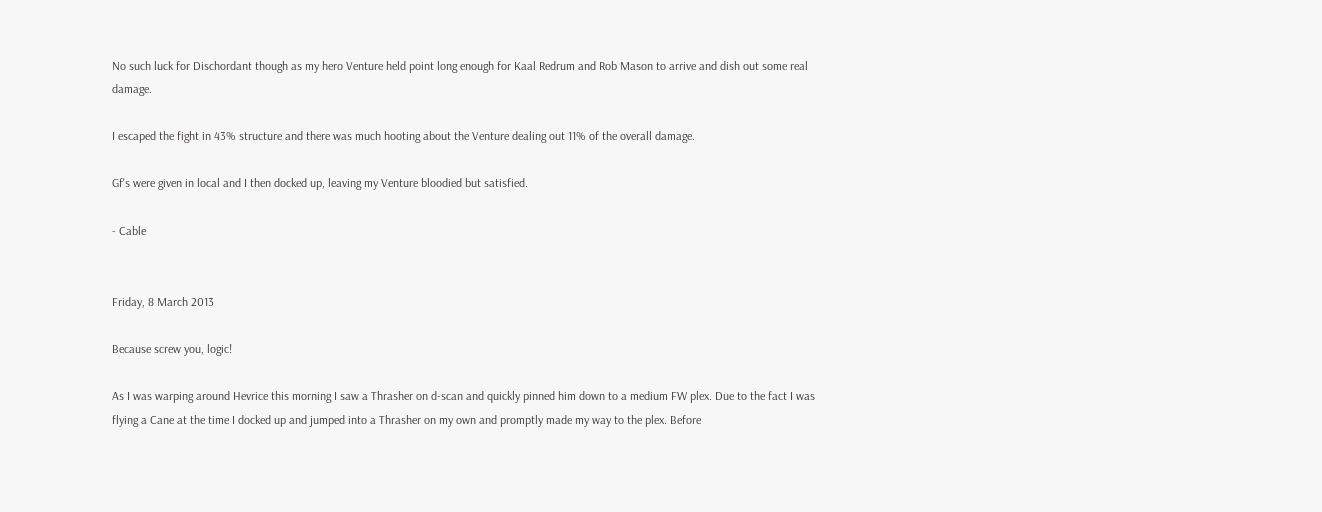No such luck for Dischordant though as my hero Venture held point long enough for Kaal Redrum and Rob Mason to arrive and dish out some real damage.

I escaped the fight in 43% structure and there was much hooting about the Venture dealing out 11% of the overall damage.

Gf's were given in local and I then docked up, leaving my Venture bloodied but satisfied.

- Cable


Friday, 8 March 2013

Because screw you, logic!

As I was warping around Hevrice this morning I saw a Thrasher on d-scan and quickly pinned him down to a medium FW plex. Due to the fact I was flying a Cane at the time I docked up and jumped into a Thrasher on my own and promptly made my way to the plex. Before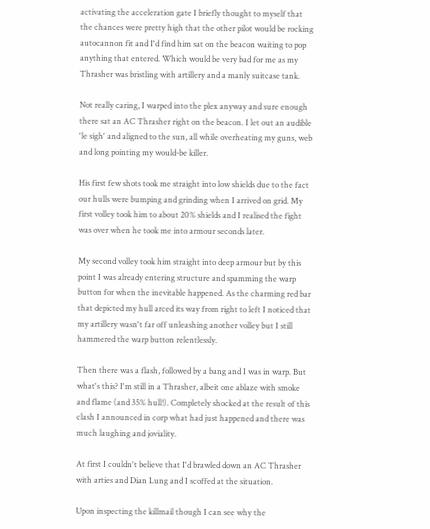activating the acceleration gate I briefly thought to myself that the chances were pretty high that the other pilot would be rocking autocannon fit and I'd find him sat on the beacon waiting to pop anything that entered. Which would be very bad for me as my Thrasher was bristling with artillery and a manly suitcase tank.

Not really caring, I warped into the plex anyway and sure enough there sat an AC Thrasher right on the beacon. I let out an audible 'le sigh' and aligned to the sun, all while overheating my guns, web and long pointing my would-be killer.

His first few shots took me straight into low shields due to the fact our hulls were bumping and grinding when I arrived on grid. My first volley took him to about 20% shields and I realised the fight was over when he took me into armour seconds later.

My second volley took him straight into deep armour but by this point I was already entering structure and spamming the warp button for when the inevitable happened. As the charming red bar that depicted my hull arced its way from right to left I noticed that my artillery wasn't far off unleashing another volley but I still hammered the warp button relentlessly.

Then there was a flash, followed by a bang and I was in warp. But what's this? I'm still in a Thrasher, albeit one ablaze with smoke and flame (and 35% hull!). Completely shocked at the result of this clash I announced in corp what had just happened and there was much laughing and joviality.

At first I couldn't believe that I'd brawled down an AC Thrasher with arties and Dian Lung and I scoffed at the situation.

Upon inspecting the killmail though I can see why the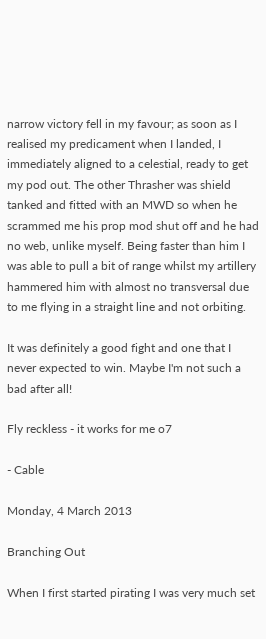narrow victory fell in my favour; as soon as I realised my predicament when I landed, I immediately aligned to a celestial, ready to get my pod out. The other Thrasher was shield tanked and fitted with an MWD so when he scrammed me his prop mod shut off and he had no web, unlike myself. Being faster than him I was able to pull a bit of range whilst my artillery hammered him with almost no transversal due to me flying in a straight line and not orbiting.

It was definitely a good fight and one that I never expected to win. Maybe I'm not such a bad after all!

Fly reckless - it works for me o7

- Cable

Monday, 4 March 2013

Branching Out

When I first started pirating I was very much set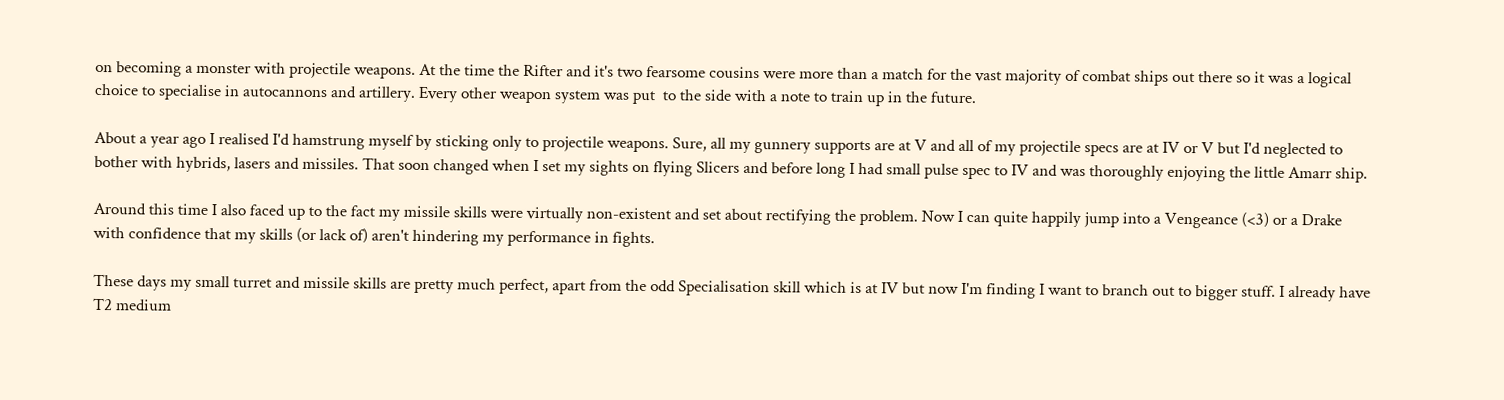on becoming a monster with projectile weapons. At the time the Rifter and it's two fearsome cousins were more than a match for the vast majority of combat ships out there so it was a logical choice to specialise in autocannons and artillery. Every other weapon system was put  to the side with a note to train up in the future.

About a year ago I realised I'd hamstrung myself by sticking only to projectile weapons. Sure, all my gunnery supports are at V and all of my projectile specs are at IV or V but I'd neglected to bother with hybrids, lasers and missiles. That soon changed when I set my sights on flying Slicers and before long I had small pulse spec to IV and was thoroughly enjoying the little Amarr ship.

Around this time I also faced up to the fact my missile skills were virtually non-existent and set about rectifying the problem. Now I can quite happily jump into a Vengeance (<3) or a Drake with confidence that my skills (or lack of) aren't hindering my performance in fights.

These days my small turret and missile skills are pretty much perfect, apart from the odd Specialisation skill which is at IV but now I'm finding I want to branch out to bigger stuff. I already have T2 medium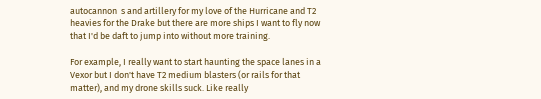autocannon  s and artillery for my love of the Hurricane and T2 heavies for the Drake but there are more ships I want to fly now that I'd be daft to jump into without more training.

For example, I really want to start haunting the space lanes in a Vexor but I don't have T2 medium blasters (or rails for that matter), and my drone skills suck. Like really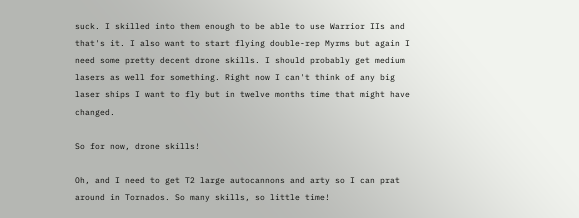suck. I skilled into them enough to be able to use Warrior IIs and that's it. I also want to start flying double-rep Myrms but again I need some pretty decent drone skills. I should probably get medium lasers as well for something. Right now I can't think of any big laser ships I want to fly but in twelve months time that might have changed.

So for now, drone skills!

Oh, and I need to get T2 large autocannons and arty so I can prat around in Tornados. So many skills, so little time!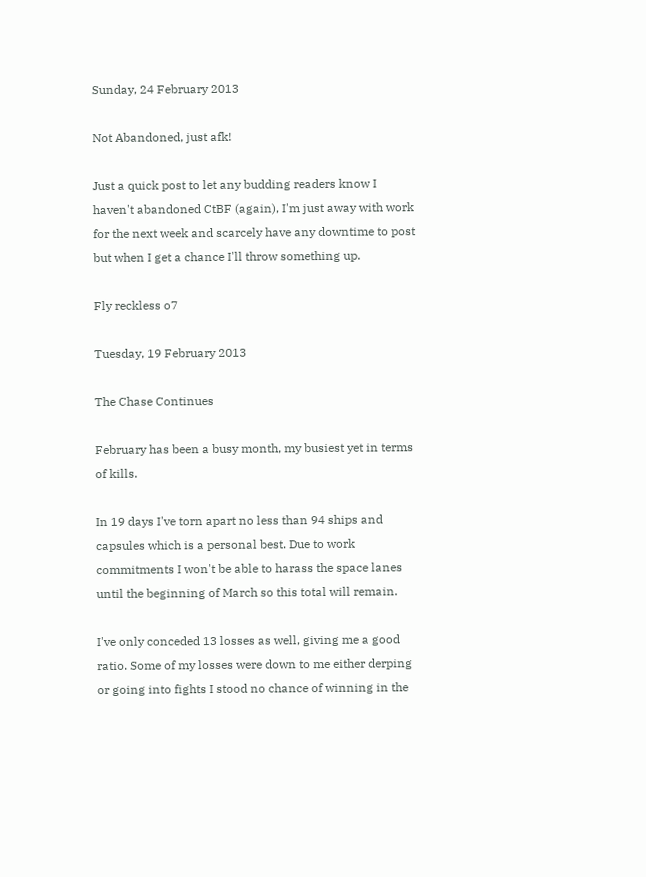Sunday, 24 February 2013

Not Abandoned, just afk!

Just a quick post to let any budding readers know I haven't abandoned CtBF (again), I'm just away with work for the next week and scarcely have any downtime to post but when I get a chance I'll throw something up.

Fly reckless o7

Tuesday, 19 February 2013

The Chase Continues

February has been a busy month, my busiest yet in terms of kills.

In 19 days I've torn apart no less than 94 ships and capsules which is a personal best. Due to work commitments I won't be able to harass the space lanes until the beginning of March so this total will remain.

I've only conceded 13 losses as well, giving me a good ratio. Some of my losses were down to me either derping or going into fights I stood no chance of winning in the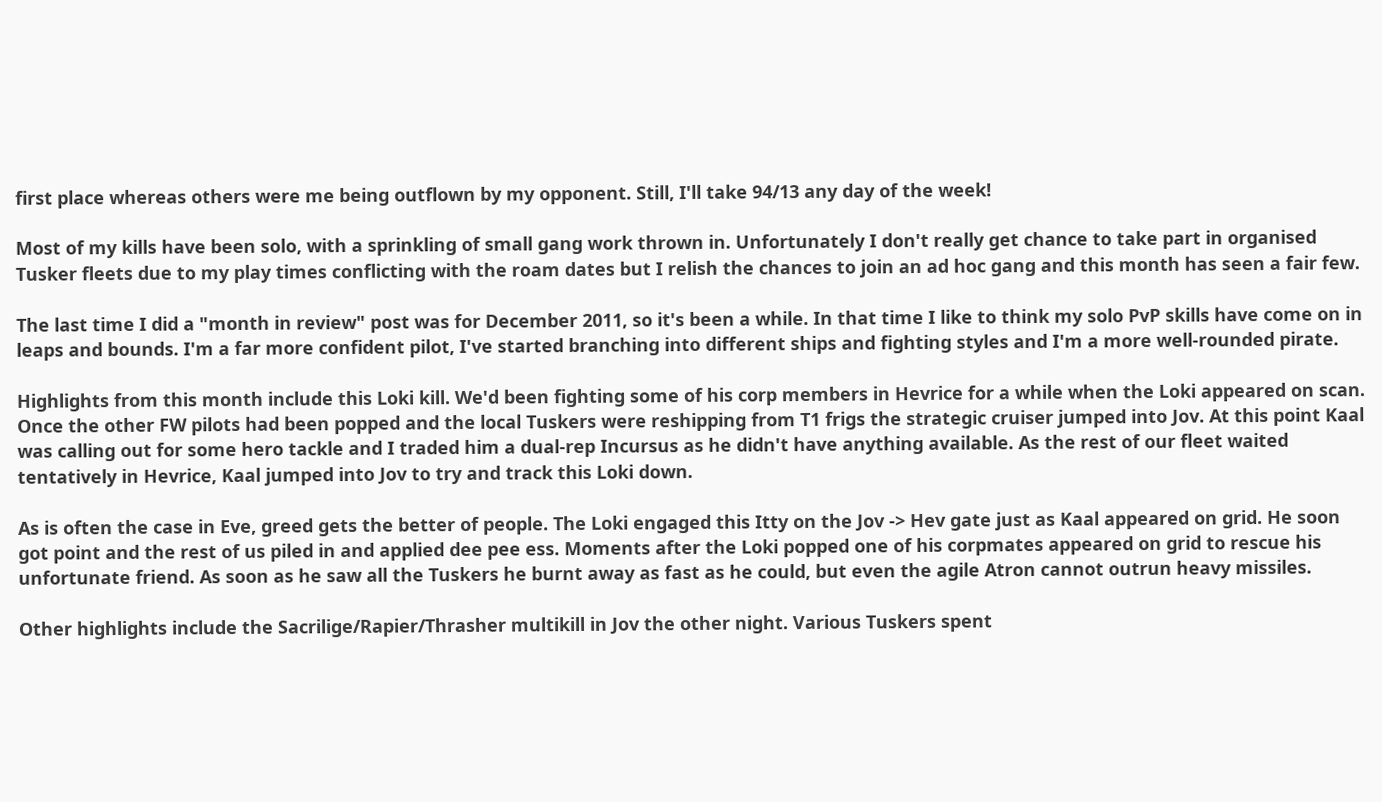first place whereas others were me being outflown by my opponent. Still, I'll take 94/13 any day of the week!

Most of my kills have been solo, with a sprinkling of small gang work thrown in. Unfortunately I don't really get chance to take part in organised Tusker fleets due to my play times conflicting with the roam dates but I relish the chances to join an ad hoc gang and this month has seen a fair few.

The last time I did a "month in review" post was for December 2011, so it's been a while. In that time I like to think my solo PvP skills have come on in leaps and bounds. I'm a far more confident pilot, I've started branching into different ships and fighting styles and I'm a more well-rounded pirate.

Highlights from this month include this Loki kill. We'd been fighting some of his corp members in Hevrice for a while when the Loki appeared on scan. Once the other FW pilots had been popped and the local Tuskers were reshipping from T1 frigs the strategic cruiser jumped into Jov. At this point Kaal was calling out for some hero tackle and I traded him a dual-rep Incursus as he didn't have anything available. As the rest of our fleet waited tentatively in Hevrice, Kaal jumped into Jov to try and track this Loki down.

As is often the case in Eve, greed gets the better of people. The Loki engaged this Itty on the Jov -> Hev gate just as Kaal appeared on grid. He soon got point and the rest of us piled in and applied dee pee ess. Moments after the Loki popped one of his corpmates appeared on grid to rescue his unfortunate friend. As soon as he saw all the Tuskers he burnt away as fast as he could, but even the agile Atron cannot outrun heavy missiles.

Other highlights include the Sacrilige/Rapier/Thrasher multikill in Jov the other night. Various Tuskers spent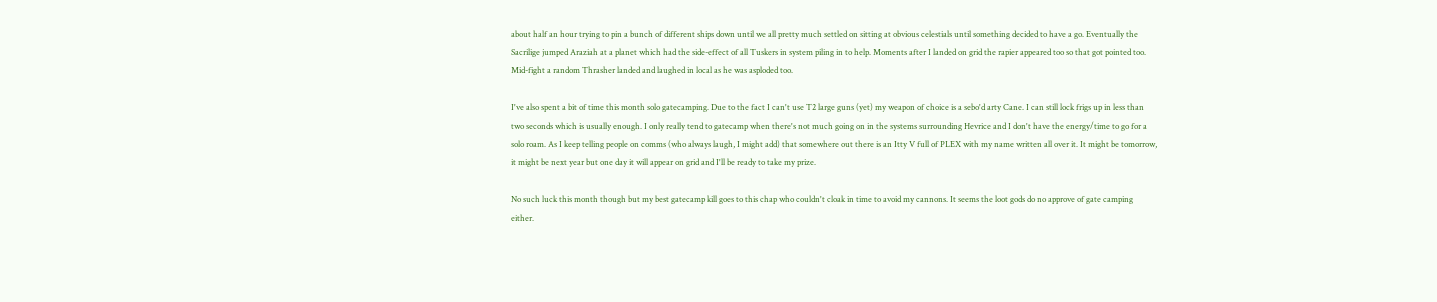about half an hour trying to pin a bunch of different ships down until we all pretty much settled on sitting at obvious celestials until something decided to have a go. Eventually the Sacrilige jumped Araziah at a planet which had the side-effect of all Tuskers in system piling in to help. Moments after I landed on grid the rapier appeared too so that got pointed too. Mid-fight a random Thrasher landed and laughed in local as he was asploded too.

I've also spent a bit of time this month solo gatecamping. Due to the fact I can't use T2 large guns (yet) my weapon of choice is a sebo'd arty Cane. I can still lock frigs up in less than two seconds which is usually enough. I only really tend to gatecamp when there's not much going on in the systems surrounding Hevrice and I don't have the energy/time to go for a solo roam. As I keep telling people on comms (who always laugh, I might add) that somewhere out there is an Itty V full of PLEX with my name written all over it. It might be tomorrow, it might be next year but one day it will appear on grid and I'll be ready to take my prize.

No such luck this month though but my best gatecamp kill goes to this chap who couldn't cloak in time to avoid my cannons. It seems the loot gods do no approve of gate camping either.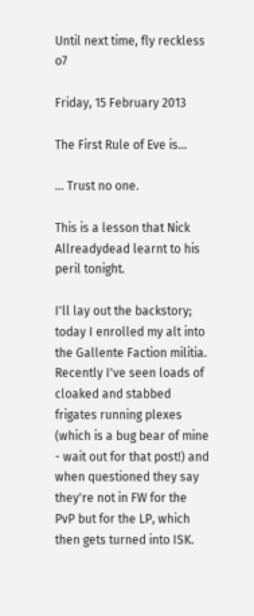Until next time, fly reckless o7

Friday, 15 February 2013

The First Rule of Eve is...

... Trust no one.

This is a lesson that Nick Allreadydead learnt to his peril tonight.

I'll lay out the backstory; today I enrolled my alt into the Gallente Faction militia. Recently I've seen loads of cloaked and stabbed frigates running plexes (which is a bug bear of mine - wait out for that post!) and when questioned they say they're not in FW for the PvP but for the LP, which then gets turned into ISK.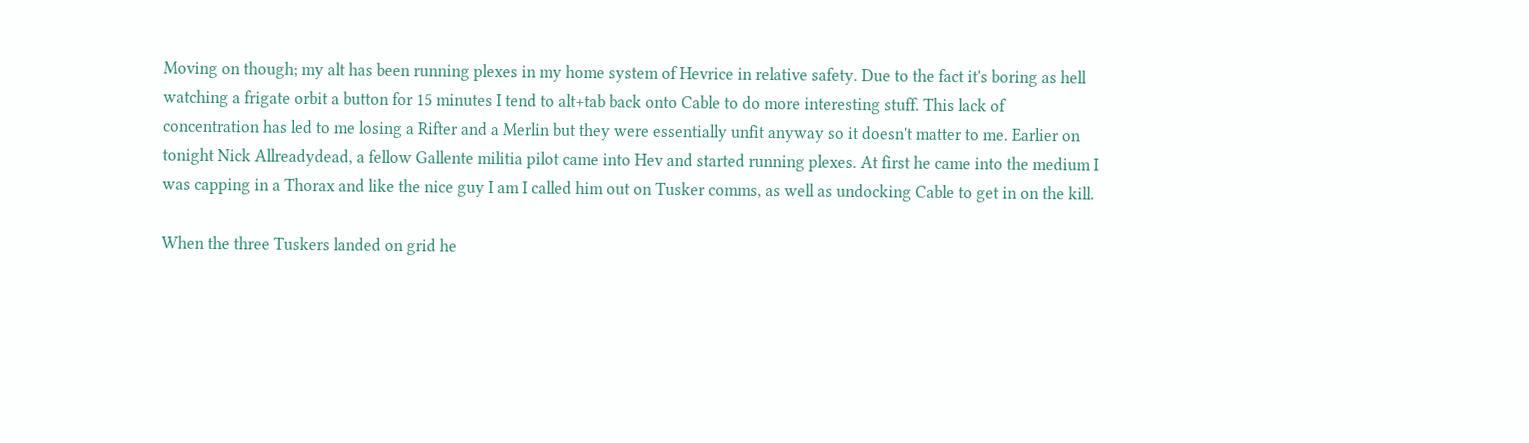Moving on though; my alt has been running plexes in my home system of Hevrice in relative safety. Due to the fact it's boring as hell watching a frigate orbit a button for 15 minutes I tend to alt+tab back onto Cable to do more interesting stuff. This lack of concentration has led to me losing a Rifter and a Merlin but they were essentially unfit anyway so it doesn't matter to me. Earlier on tonight Nick Allreadydead, a fellow Gallente militia pilot came into Hev and started running plexes. At first he came into the medium I was capping in a Thorax and like the nice guy I am I called him out on Tusker comms, as well as undocking Cable to get in on the kill.

When the three Tuskers landed on grid he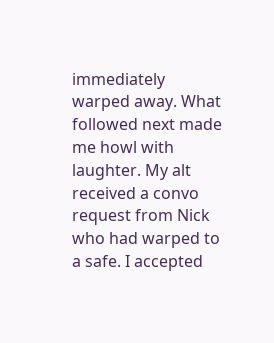immediately warped away. What followed next made me howl with laughter. My alt received a convo request from Nick who had warped to a safe. I accepted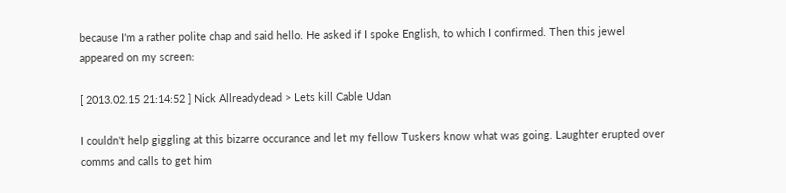because I'm a rather polite chap and said hello. He asked if I spoke English, to which I confirmed. Then this jewel appeared on my screen:

[ 2013.02.15 21:14:52 ] Nick Allreadydead > Lets kill Cable Udan

I couldn't help giggling at this bizarre occurance and let my fellow Tuskers know what was going. Laughter erupted over comms and calls to get him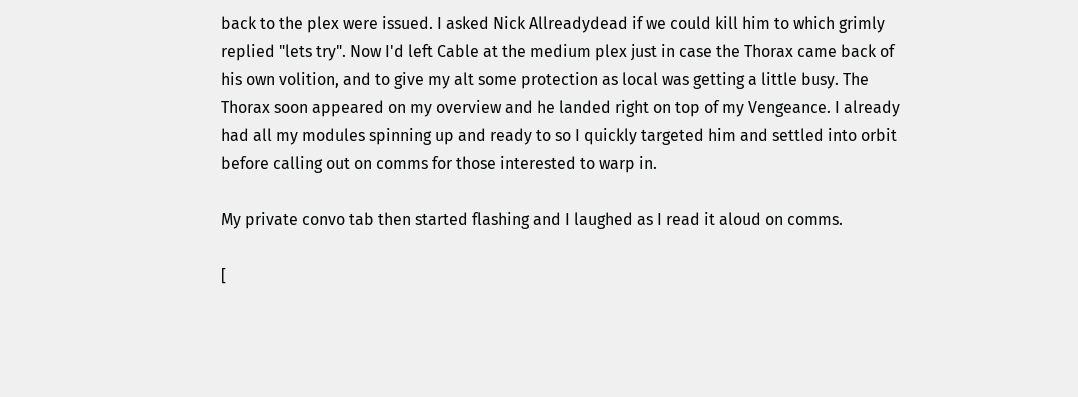back to the plex were issued. I asked Nick Allreadydead if we could kill him to which grimly replied "lets try". Now I'd left Cable at the medium plex just in case the Thorax came back of his own volition, and to give my alt some protection as local was getting a little busy. The Thorax soon appeared on my overview and he landed right on top of my Vengeance. I already had all my modules spinning up and ready to so I quickly targeted him and settled into orbit before calling out on comms for those interested to warp in.

My private convo tab then started flashing and I laughed as I read it aloud on comms.

[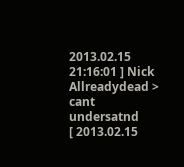2013.02.15 21:16:01 ] Nick Allreadydead > cant undersatnd
[ 2013.02.15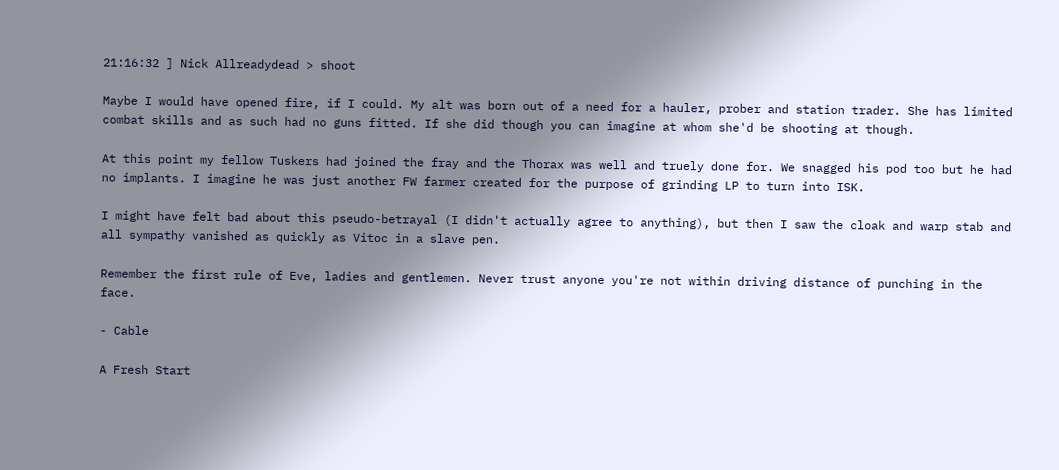21:16:32 ] Nick Allreadydead > shoot

Maybe I would have opened fire, if I could. My alt was born out of a need for a hauler, prober and station trader. She has limited combat skills and as such had no guns fitted. If she did though you can imagine at whom she'd be shooting at though.

At this point my fellow Tuskers had joined the fray and the Thorax was well and truely done for. We snagged his pod too but he had no implants. I imagine he was just another FW farmer created for the purpose of grinding LP to turn into ISK.

I might have felt bad about this pseudo-betrayal (I didn't actually agree to anything), but then I saw the cloak and warp stab and all sympathy vanished as quickly as Vitoc in a slave pen.

Remember the first rule of Eve, ladies and gentlemen. Never trust anyone you're not within driving distance of punching in the face.

- Cable

A Fresh Start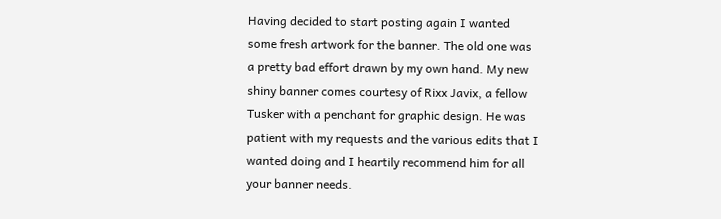Having decided to start posting again I wanted some fresh artwork for the banner. The old one was a pretty bad effort drawn by my own hand. My new shiny banner comes courtesy of Rixx Javix, a fellow Tusker with a penchant for graphic design. He was patient with my requests and the various edits that I wanted doing and I heartily recommend him for all your banner needs.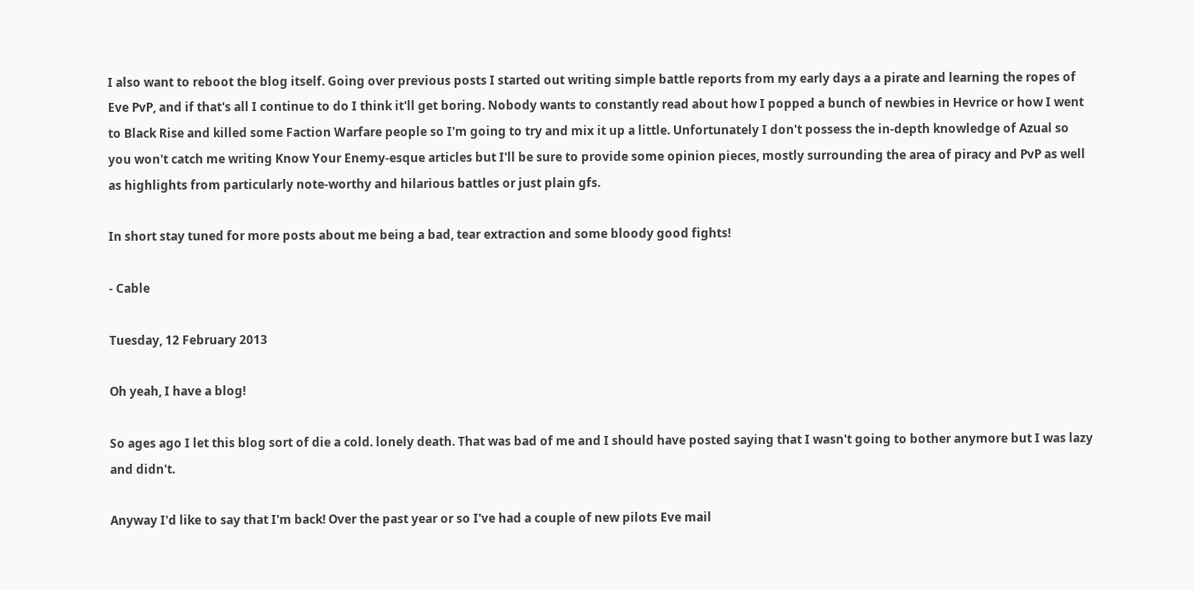I also want to reboot the blog itself. Going over previous posts I started out writing simple battle reports from my early days a a pirate and learning the ropes of Eve PvP, and if that's all I continue to do I think it'll get boring. Nobody wants to constantly read about how I popped a bunch of newbies in Hevrice or how I went to Black Rise and killed some Faction Warfare people so I'm going to try and mix it up a little. Unfortunately I don't possess the in-depth knowledge of Azual so you won't catch me writing Know Your Enemy-esque articles but I'll be sure to provide some opinion pieces, mostly surrounding the area of piracy and PvP as well as highlights from particularly note-worthy and hilarious battles or just plain gfs.

In short stay tuned for more posts about me being a bad, tear extraction and some bloody good fights!

- Cable

Tuesday, 12 February 2013

Oh yeah, I have a blog!

So ages ago I let this blog sort of die a cold. lonely death. That was bad of me and I should have posted saying that I wasn't going to bother anymore but I was lazy and didn't.

Anyway I'd like to say that I'm back! Over the past year or so I've had a couple of new pilots Eve mail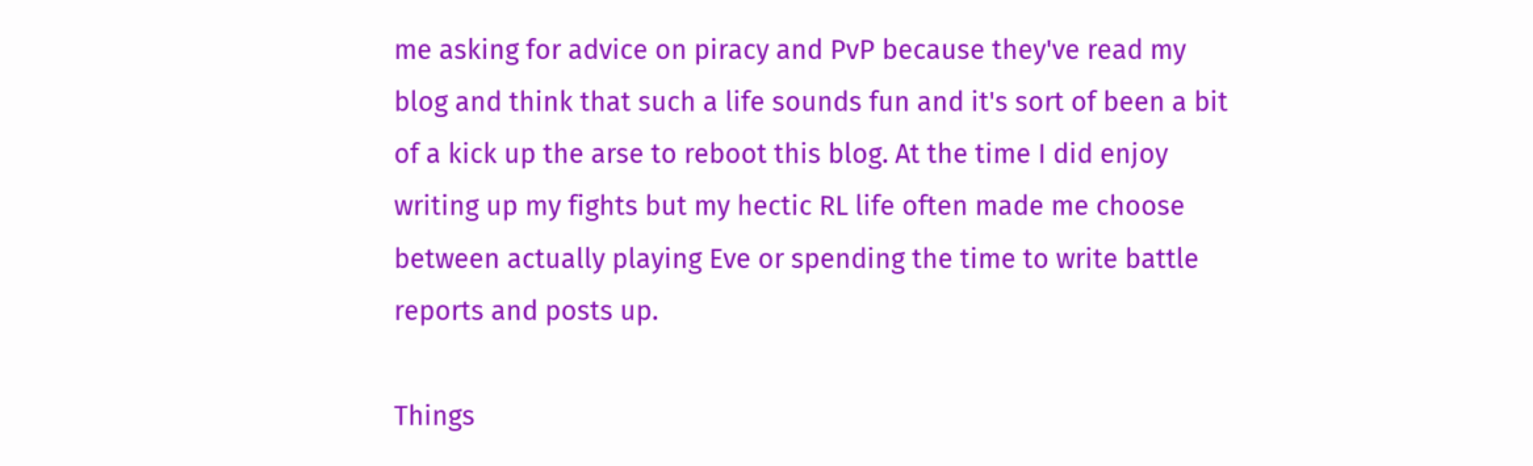me asking for advice on piracy and PvP because they've read my blog and think that such a life sounds fun and it's sort of been a bit of a kick up the arse to reboot this blog. At the time I did enjoy writing up my fights but my hectic RL life often made me choose between actually playing Eve or spending the time to write battle reports and posts up.

Things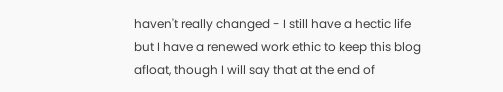haven't really changed - I still have a hectic life but I have a renewed work ethic to keep this blog afloat, though I will say that at the end of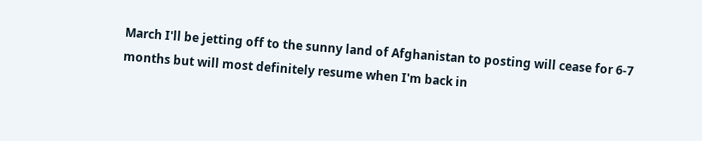March I'll be jetting off to the sunny land of Afghanistan to posting will cease for 6-7 months but will most definitely resume when I'm back in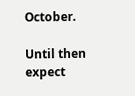October.

Until then expect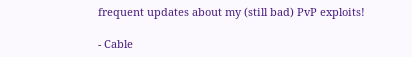frequent updates about my (still bad) PvP exploits!

- Cable